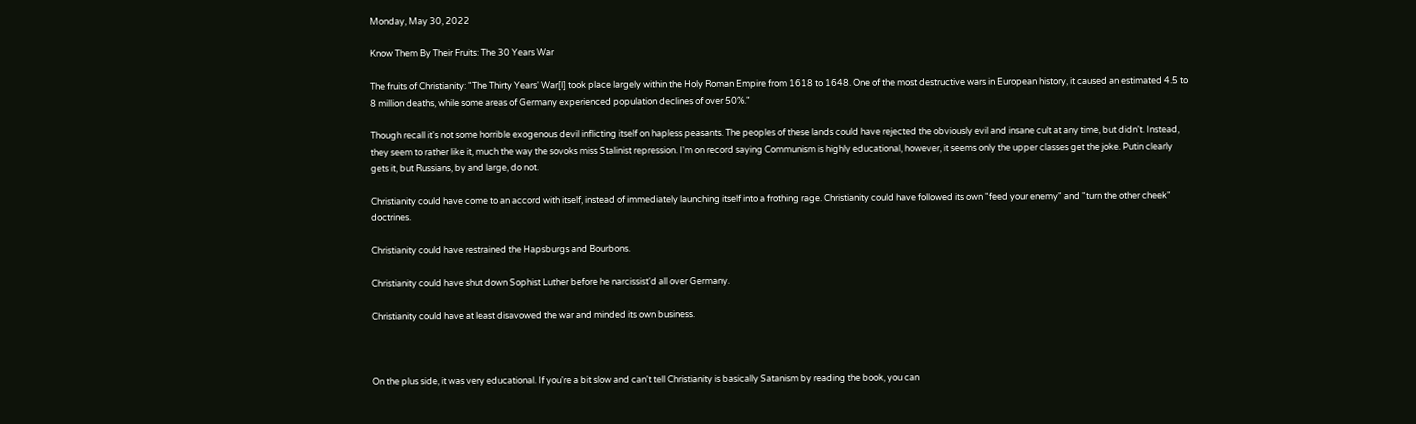Monday, May 30, 2022

Know Them By Their Fruits: The 30 Years War

The fruits of Christianity: "The Thirty Years' War[l] took place largely within the Holy Roman Empire from 1618 to 1648. One of the most destructive wars in European history, it caused an estimated 4.5 to 8 million deaths, while some areas of Germany experienced population declines of over 50%."

Though recall it's not some horrible exogenous devil inflicting itself on hapless peasants. The peoples of these lands could have rejected the obviously evil and insane cult at any time, but didn't. Instead, they seem to rather like it, much the way the sovoks miss Stalinist repression. I'm on record saying Communism is highly educational, however, it seems only the upper classes get the joke. Putin clearly gets it, but Russians, by and large, do not.

Christianity could have come to an accord with itself, instead of immediately launching itself into a frothing rage. Christianity could have followed its own "feed your enemy" and "turn the other cheek" doctrines.

Christianity could have restrained the Hapsburgs and Bourbons.

Christianity could have shut down Sophist Luther before he narcissist'd all over Germany.

Christianity could have at least disavowed the war and minded its own business.



On the plus side, it was very educational. If you're a bit slow and can't tell Christianity is basically Satanism by reading the book, you can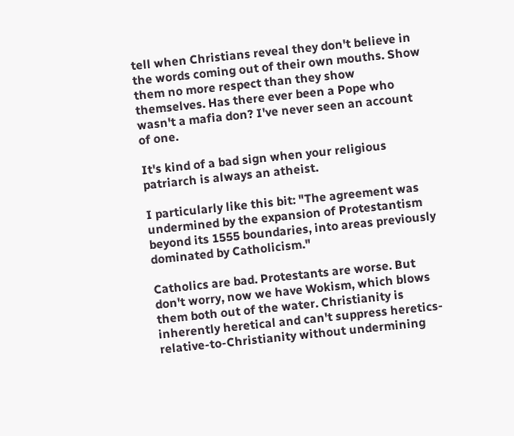tell when Christians reveal they don't believe in the words coming out of their own mouths. Show them no more respect than they show themselves. Has there ever been a Pope who wasn't a mafia don? I've never seen an account of one.

It's kind of a bad sign when your religious patriarch is always an atheist.

I particularly like this bit: "The agreement was undermined by the expansion of Protestantism beyond its 1555 boundaries, into areas previously dominated by Catholicism."

Catholics are bad. Protestants are worse. But don't worry, now we have Wokism, which blows them both out of the water. Christianity is inherently heretical and can't suppress heretics-relative-to-Christianity without undermining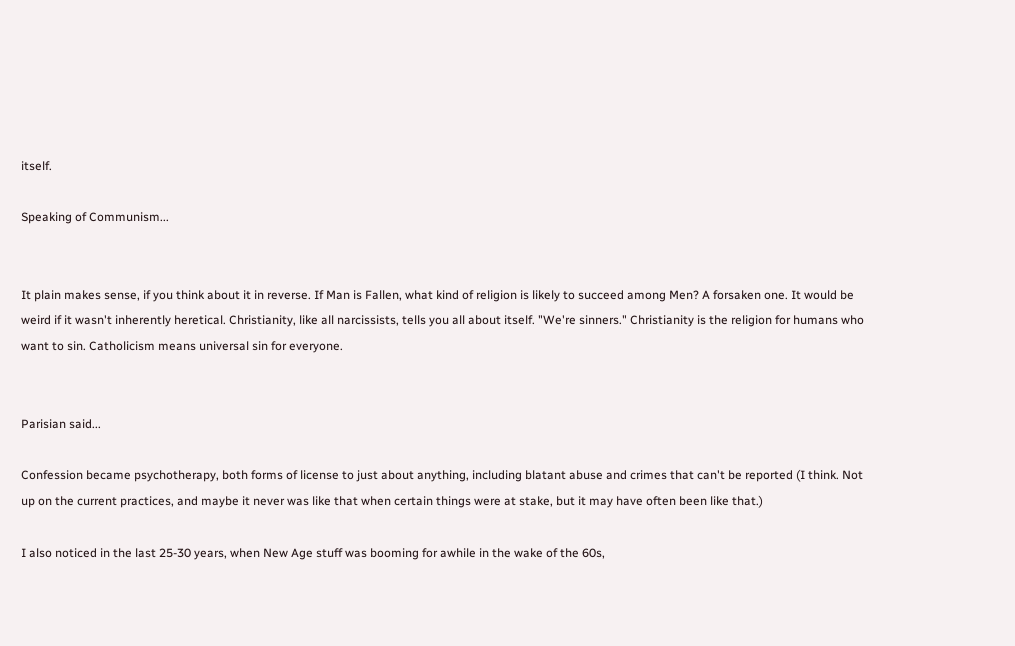itself.

Speaking of Communism...


It plain makes sense, if you think about it in reverse. If Man is Fallen, what kind of religion is likely to succeed among Men? A forsaken one. It would be weird if it wasn't inherently heretical. Christianity, like all narcissists, tells you all about itself. "We're sinners." Christianity is the religion for humans who want to sin. Catholicism means universal sin for everyone.


Parisian said...

Confession became psychotherapy, both forms of license to just about anything, including blatant abuse and crimes that can't be reported (I think. Not up on the current practices, and maybe it never was like that when certain things were at stake, but it may have often been like that.)

I also noticed in the last 25-30 years, when New Age stuff was booming for awhile in the wake of the 60s,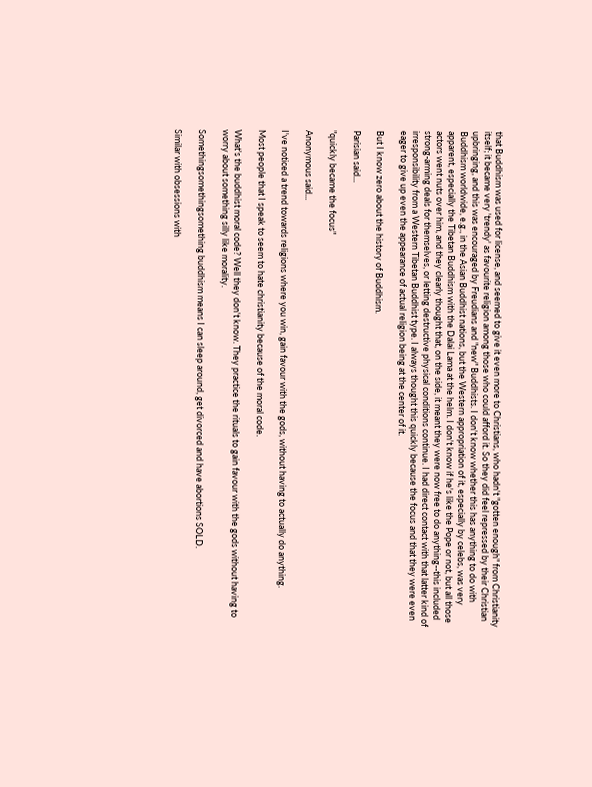that Buddhism was used for license, and seemed to give it even more to Christians, who hadn't "gotten enough" from Christianity itself; it became very 'trendy' as favourite religion among those who could afford it. So they did feel repressed by their Christian upbringing, and this was encouraged by Freudians and "new" Buddhists. I don't know whether this has anything to do with Buddhism worldwide, e.g., in the Asian Buddhist nations, but the Western appropriation of it, especially by celebs, was very apparent, especially the Tibetan Buddhism with the Dalai Lama at the helm. I don't know if he's like the Pope or not, but all those actors went nuts over him, and they clearly thought that, on the side, it meant they were now free to do anything--this included strong-arming deals for themselves, or letting destructive physical conditions continue. I had direct contact with that latter kind of irresponsibility from a Western Tibetan Buddhist type. I always thought this quickly because the focus and that they were even eager to give up even the appearance of actual religion being at the center of it.

But I know zero about the history of Buddhism.

Parisian said...

"quickly became the focus"

Anonymous said...

I've noticed a trend towards religions where you win, gain favour with the gods, without having to actually do anything.

Most people that I speak to seem to hate christianity because of the moral code.

What's the buddhist moral code? Well they don't know. They practice the rituals to gain favour with the gods without having to worry about something silly like morality.

Somethingsomethingsomething buddhism means I can sleep around, get divorced and have abortions SOLD.

Similar with obsessions with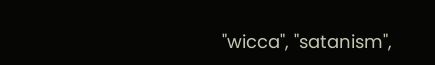"wicca", "satanism",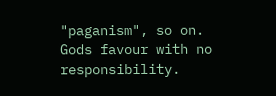"paganism", so on.
Gods favour with no responsibility.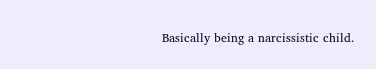Basically being a narcissistic child.